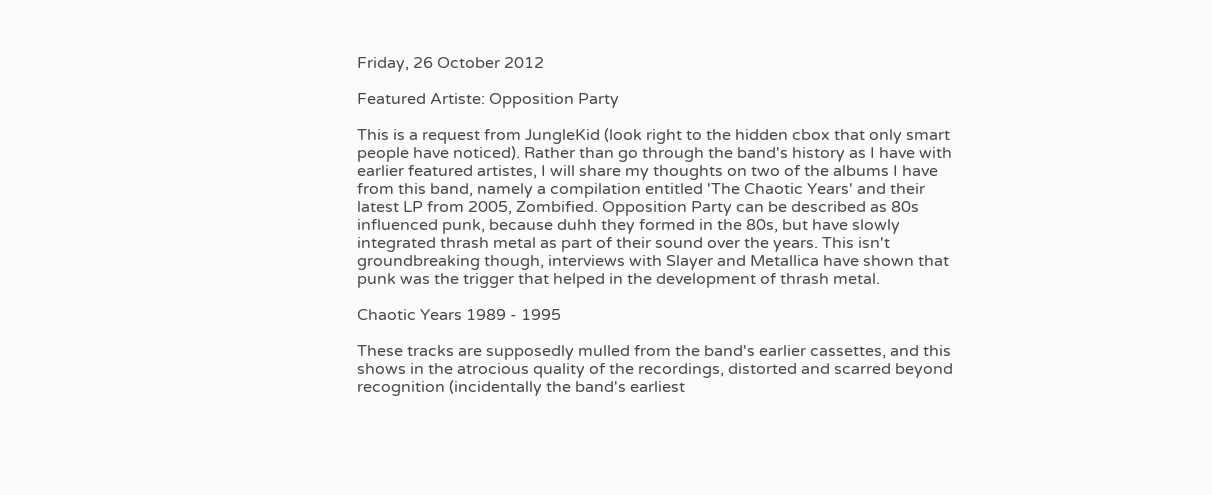Friday, 26 October 2012

Featured Artiste: Opposition Party

This is a request from JungleKid (look right to the hidden cbox that only smart people have noticed). Rather than go through the band's history as I have with earlier featured artistes, I will share my thoughts on two of the albums I have from this band, namely a compilation entitled 'The Chaotic Years' and their latest LP from 2005, Zombified. Opposition Party can be described as 80s influenced punk, because duhh they formed in the 80s, but have slowly integrated thrash metal as part of their sound over the years. This isn't groundbreaking though, interviews with Slayer and Metallica have shown that punk was the trigger that helped in the development of thrash metal.

Chaotic Years 1989 - 1995

These tracks are supposedly mulled from the band's earlier cassettes, and this shows in the atrocious quality of the recordings, distorted and scarred beyond recognition (incidentally the band's earliest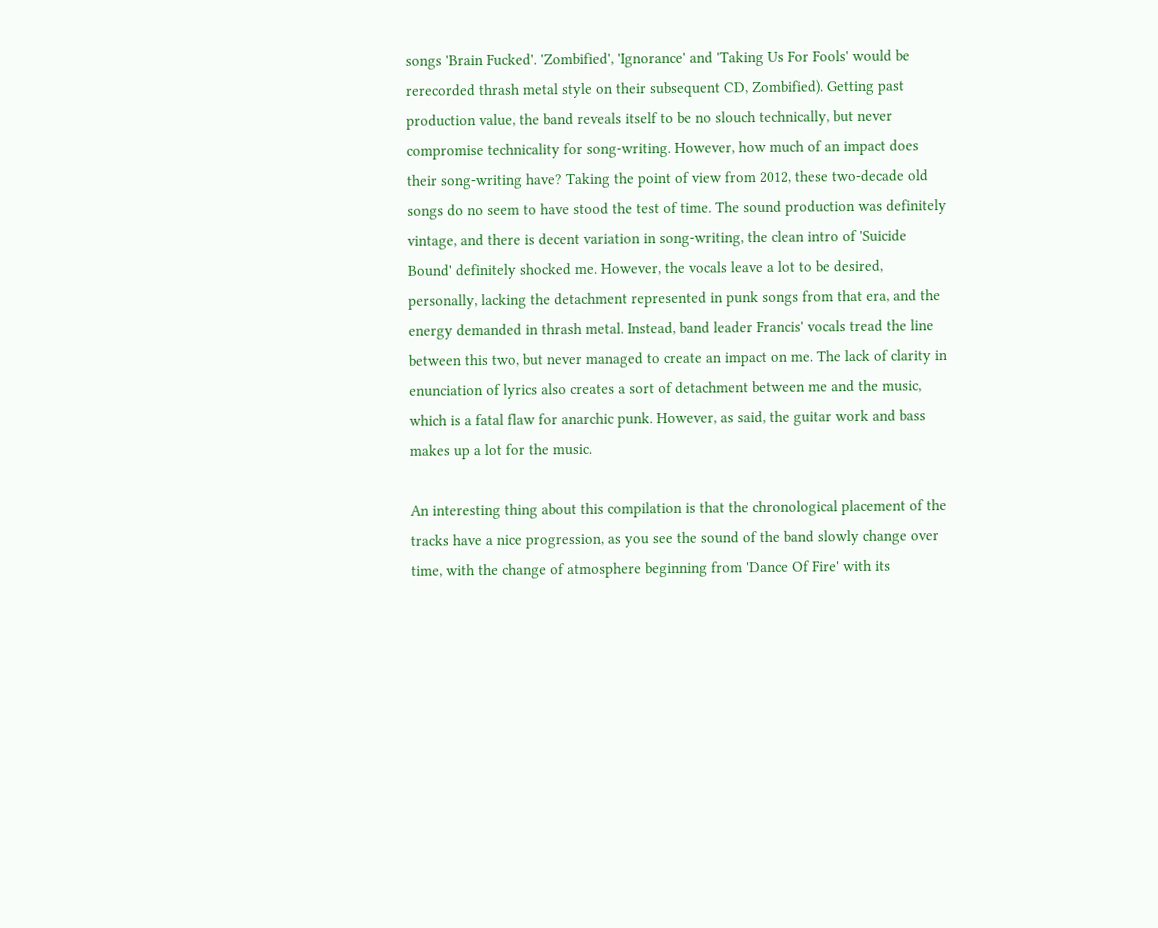songs 'Brain Fucked'. 'Zombified', 'Ignorance' and 'Taking Us For Fools' would be rerecorded thrash metal style on their subsequent CD, Zombified). Getting past production value, the band reveals itself to be no slouch technically, but never compromise technicality for song-writing. However, how much of an impact does their song-writing have? Taking the point of view from 2012, these two-decade old songs do no seem to have stood the test of time. The sound production was definitely vintage, and there is decent variation in song-writing, the clean intro of 'Suicide Bound' definitely shocked me. However, the vocals leave a lot to be desired, personally, lacking the detachment represented in punk songs from that era, and the energy demanded in thrash metal. Instead, band leader Francis' vocals tread the line between this two, but never managed to create an impact on me. The lack of clarity in enunciation of lyrics also creates a sort of detachment between me and the music, which is a fatal flaw for anarchic punk. However, as said, the guitar work and bass makes up a lot for the music.

An interesting thing about this compilation is that the chronological placement of the tracks have a nice progression, as you see the sound of the band slowly change over time, with the change of atmosphere beginning from 'Dance Of Fire' with its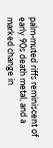palm-muted riffs reminiscent of early 90s death metal, and a marked change in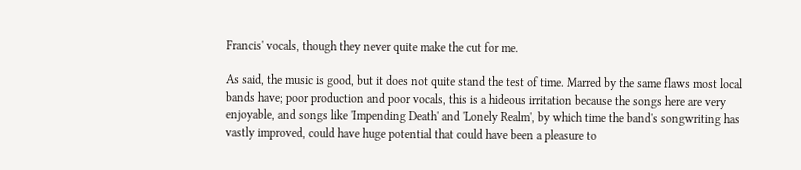Francis' vocals, though they never quite make the cut for me.

As said, the music is good, but it does not quite stand the test of time. Marred by the same flaws most local bands have; poor production and poor vocals, this is a hideous irritation because the songs here are very enjoyable, and songs like 'Impending Death' and 'Lonely Realm', by which time the band's songwriting has vastly improved, could have huge potential that could have been a pleasure to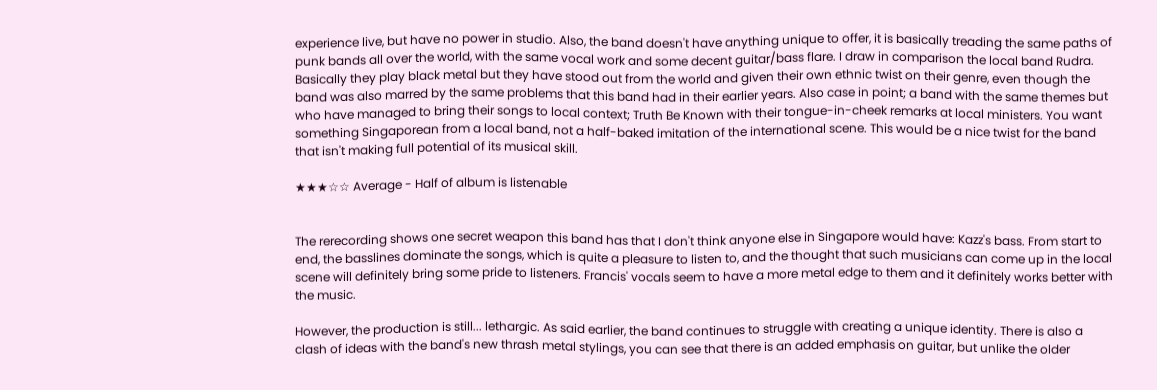experience live, but have no power in studio. Also, the band doesn't have anything unique to offer, it is basically treading the same paths of punk bands all over the world, with the same vocal work and some decent guitar/bass flare. I draw in comparison the local band Rudra. Basically they play black metal but they have stood out from the world and given their own ethnic twist on their genre, even though the band was also marred by the same problems that this band had in their earlier years. Also case in point; a band with the same themes but who have managed to bring their songs to local context; Truth Be Known with their tongue-in-cheek remarks at local ministers. You want something Singaporean from a local band, not a half-baked imitation of the international scene. This would be a nice twist for the band that isn't making full potential of its musical skill.

★★★☆☆ Average - Half of album is listenable


The rerecording shows one secret weapon this band has that I don't think anyone else in Singapore would have: Kazz's bass. From start to end, the basslines dominate the songs, which is quite a pleasure to listen to, and the thought that such musicians can come up in the local scene will definitely bring some pride to listeners. Francis' vocals seem to have a more metal edge to them and it definitely works better with the music.

However, the production is still... lethargic. As said earlier, the band continues to struggle with creating a unique identity. There is also a clash of ideas with the band's new thrash metal stylings, you can see that there is an added emphasis on guitar, but unlike the older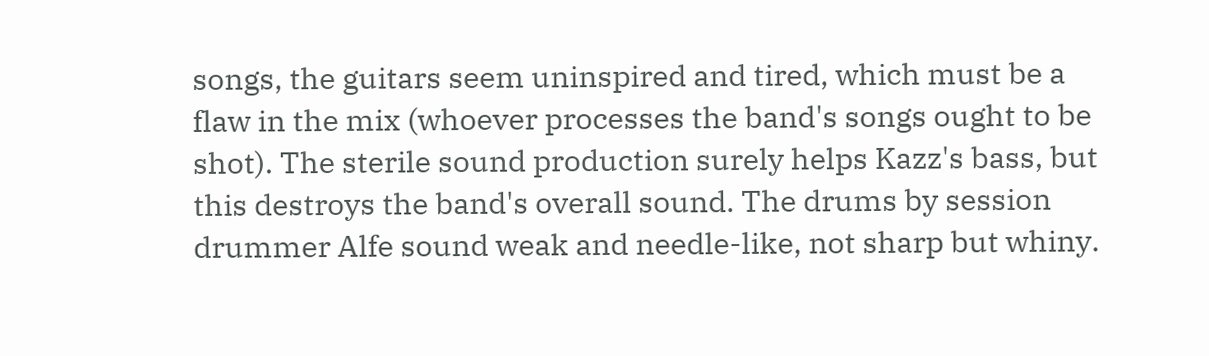songs, the guitars seem uninspired and tired, which must be a flaw in the mix (whoever processes the band's songs ought to be shot). The sterile sound production surely helps Kazz's bass, but this destroys the band's overall sound. The drums by session drummer Alfe sound weak and needle-like, not sharp but whiny.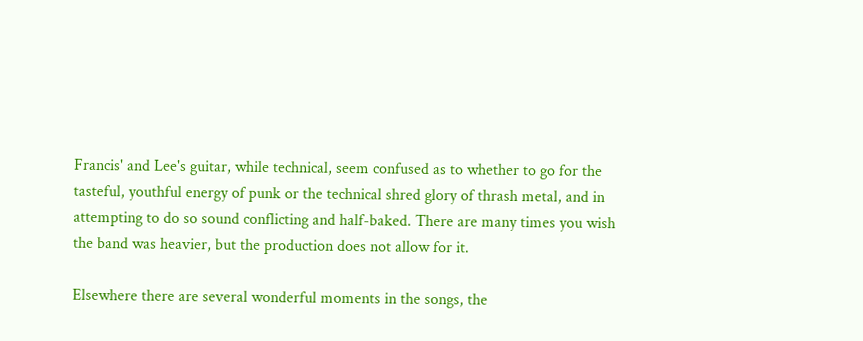Francis' and Lee's guitar, while technical, seem confused as to whether to go for the tasteful, youthful energy of punk or the technical shred glory of thrash metal, and in attempting to do so sound conflicting and half-baked. There are many times you wish the band was heavier, but the production does not allow for it.

Elsewhere there are several wonderful moments in the songs, the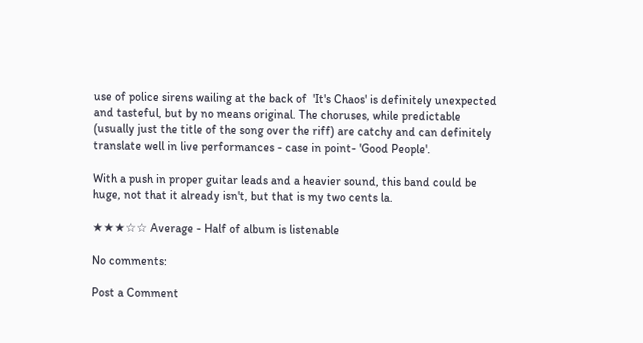use of police sirens wailing at the back of  'It's Chaos' is definitely unexpected and tasteful, but by no means original. The choruses, while predictable (usually just the title of the song over the riff) are catchy and can definitely translate well in live performances - case in point- 'Good People'.

With a push in proper guitar leads and a heavier sound, this band could be huge, not that it already isn't, but that is my two cents la.

★★★☆☆ Average - Half of album is listenable

No comments:

Post a Comment